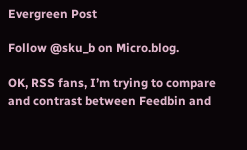Evergreen Post

Follow @sku_b on Micro.blog.

OK, RSS fans, I’m trying to compare and contrast between Feedbin and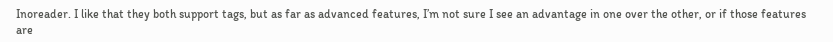Inoreader. I like that they both support tags, but as far as advanced features, I’m not sure I see an advantage in one over the other, or if those features are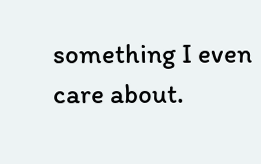something I even care about.